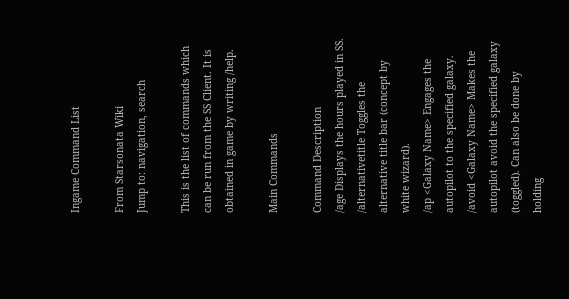Ingame Command List

From Starsonata Wiki
Jump to: navigation, search

This is the list of commands which can be run from the SS Client. It is obtained in game by writing /help.

Main Commands

Command Description
/age Displays the hours played in SS.
/alternativetitle Toggles the alternative title bar (concept by white wizard).
/ap <Galaxy Name> Engages the autopilot to the specified galaxy.
/avoid <Galaxy Name> Makes the autopilot avoid the specified galaxy (toggled). Can also be done by holding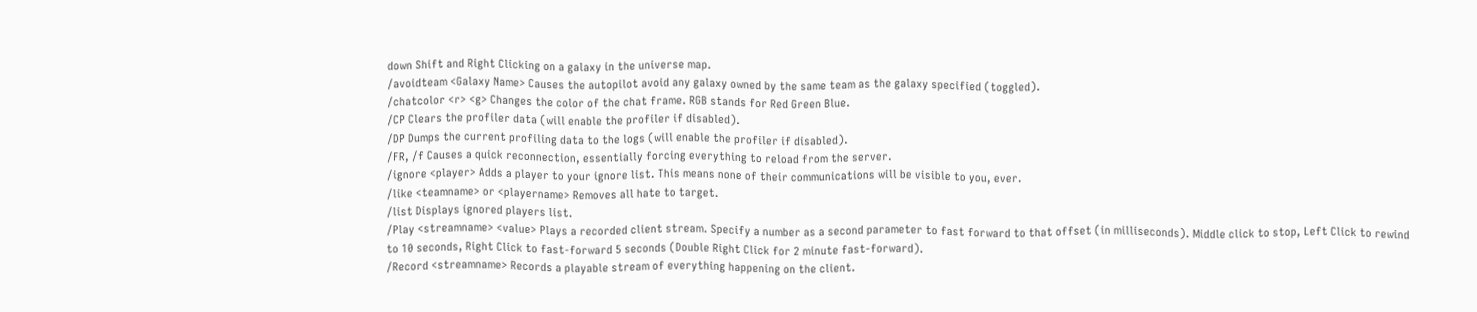down Shift and Right Clicking on a galaxy in the universe map.
/avoidteam <Galaxy Name> Causes the autopilot avoid any galaxy owned by the same team as the galaxy specified (toggled).
/chatcolor <r> <g> Changes the color of the chat frame. RGB stands for Red Green Blue.
/CP Clears the profiler data (will enable the profiler if disabled).
/DP Dumps the current profiling data to the logs (will enable the profiler if disabled).
/FR, /f Causes a quick reconnection, essentially forcing everything to reload from the server.
/ignore <player> Adds a player to your ignore list. This means none of their communications will be visible to you, ever.
/like <teamname> or <playername> Removes all hate to target.
/list Displays ignored players list.
/Play <streamname> <value> Plays a recorded client stream. Specify a number as a second parameter to fast forward to that offset (in milliseconds). Middle click to stop, Left Click to rewind to 10 seconds, Right Click to fast-forward 5 seconds (Double Right Click for 2 minute fast-forward).
/Record <streamname> Records a playable stream of everything happening on the client.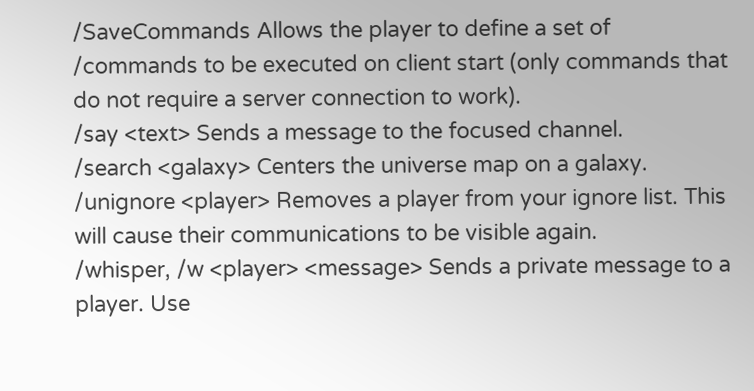/SaveCommands Allows the player to define a set of /commands to be executed on client start (only commands that do not require a server connection to work).
/say <text> Sends a message to the focused channel.
/search <galaxy> Centers the universe map on a galaxy.
/unignore <player> Removes a player from your ignore list. This will cause their communications to be visible again.
/whisper, /w <player> <message> Sends a private message to a player. Use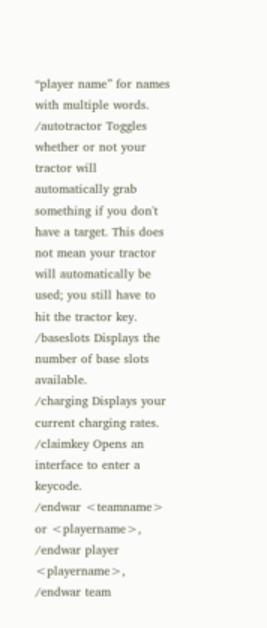“player name” for names with multiple words.
/autotractor Toggles whether or not your tractor will automatically grab something if you don't have a target. This does not mean your tractor will automatically be used; you still have to hit the tractor key.
/baseslots Displays the number of base slots available.
/charging Displays your current charging rates.
/claimkey Opens an interface to enter a keycode.
/endwar <teamname> or <playername>, /endwar player <playername>, /endwar team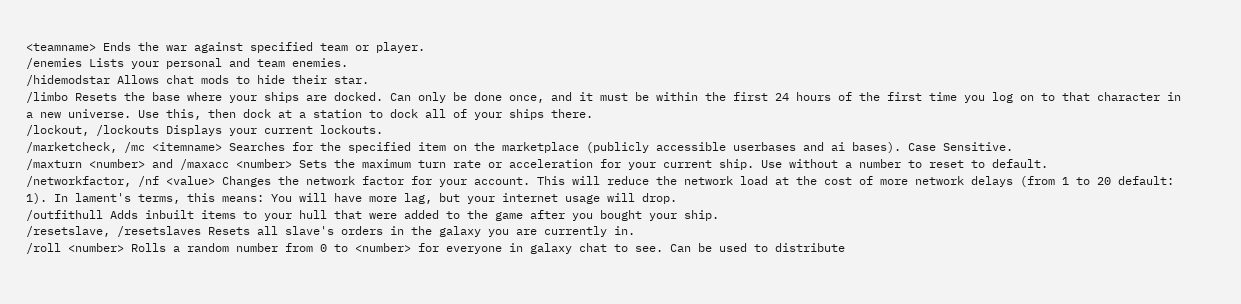<teamname> Ends the war against specified team or player.
/enemies Lists your personal and team enemies.
/hidemodstar Allows chat mods to hide their star.
/limbo Resets the base where your ships are docked. Can only be done once, and it must be within the first 24 hours of the first time you log on to that character in a new universe. Use this, then dock at a station to dock all of your ships there.
/lockout, /lockouts Displays your current lockouts.
/marketcheck, /mc <itemname> Searches for the specified item on the marketplace (publicly accessible userbases and ai bases). Case Sensitive.
/maxturn <number> and /maxacc <number> Sets the maximum turn rate or acceleration for your current ship. Use without a number to reset to default.
/networkfactor, /nf <value> Changes the network factor for your account. This will reduce the network load at the cost of more network delays (from 1 to 20 default: 1). In lament's terms, this means: You will have more lag, but your internet usage will drop.
/outfithull Adds inbuilt items to your hull that were added to the game after you bought your ship.
/resetslave, /resetslaves Resets all slave's orders in the galaxy you are currently in.
/roll <number> Rolls a random number from 0 to <number> for everyone in galaxy chat to see. Can be used to distribute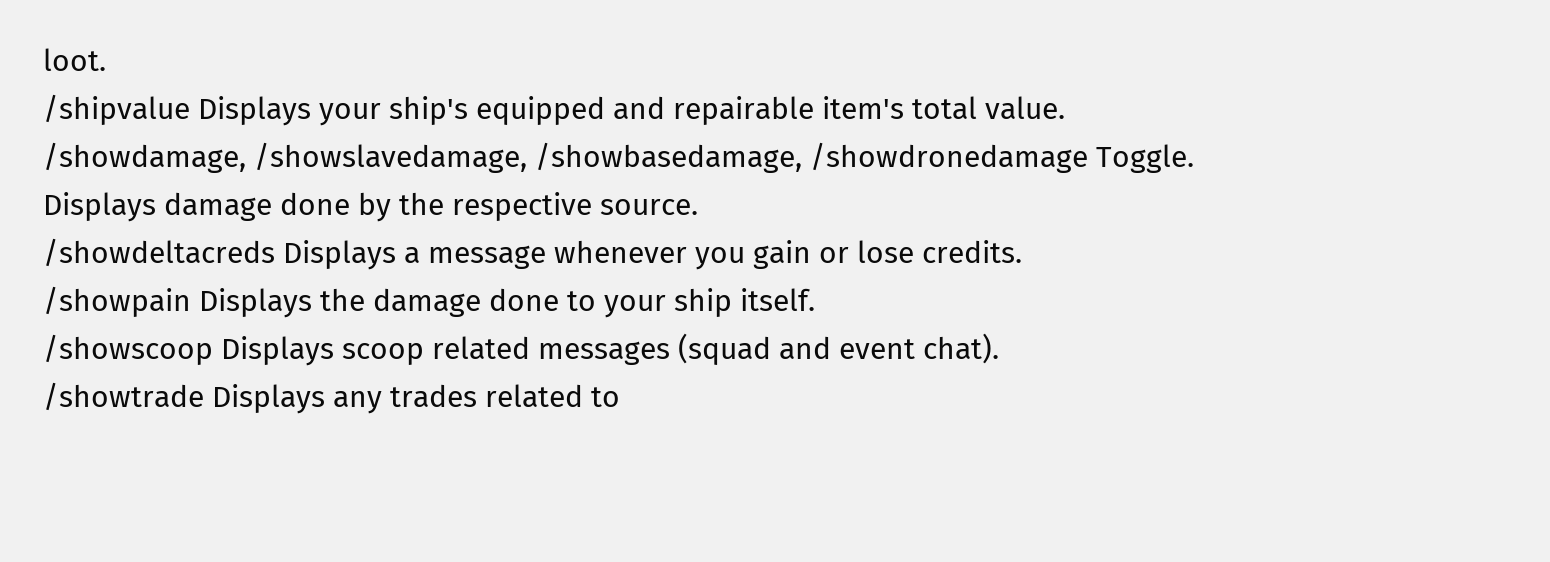loot.
/shipvalue Displays your ship's equipped and repairable item's total value.
/showdamage, /showslavedamage, /showbasedamage, /showdronedamage Toggle. Displays damage done by the respective source.
/showdeltacreds Displays a message whenever you gain or lose credits.
/showpain Displays the damage done to your ship itself.
/showscoop Displays scoop related messages (squad and event chat).
/showtrade Displays any trades related to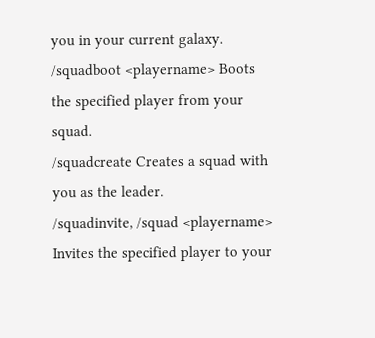you in your current galaxy.
/squadboot <playername> Boots the specified player from your squad.
/squadcreate Creates a squad with you as the leader.
/squadinvite, /squad <playername> Invites the specified player to your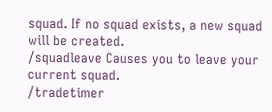squad. If no squad exists, a new squad will be created.
/squadleave Causes you to leave your current squad.
/tradetimer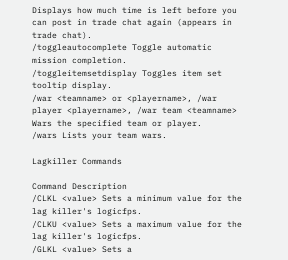Displays how much time is left before you can post in trade chat again (appears in trade chat).
/toggleautocomplete Toggle automatic mission completion.
/toggleitemsetdisplay Toggles item set tooltip display.
/war <teamname> or <playername>, /war player <playername>, /war team <teamname> Wars the specified team or player.
/wars Lists your team wars.

Lagkiller Commands

Command Description
/CLKL <value> Sets a minimum value for the lag killer's logicfps.
/CLKU <value> Sets a maximum value for the lag killer's logicfps.
/GLKL <value> Sets a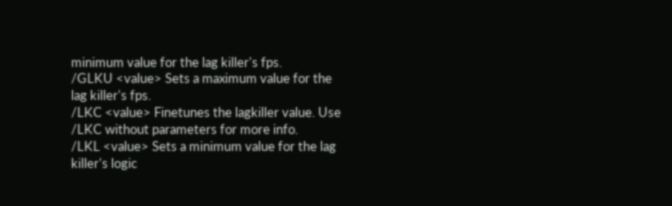minimum value for the lag killer's fps.
/GLKU <value> Sets a maximum value for the lag killer's fps.
/LKC <value> Finetunes the lagkiller value. Use /LKC without parameters for more info.
/LKL <value> Sets a minimum value for the lag killer's logic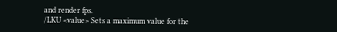and render fps.
/LKU <value> Sets a maximum value for the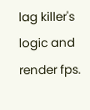lag killer's logic and render fps.